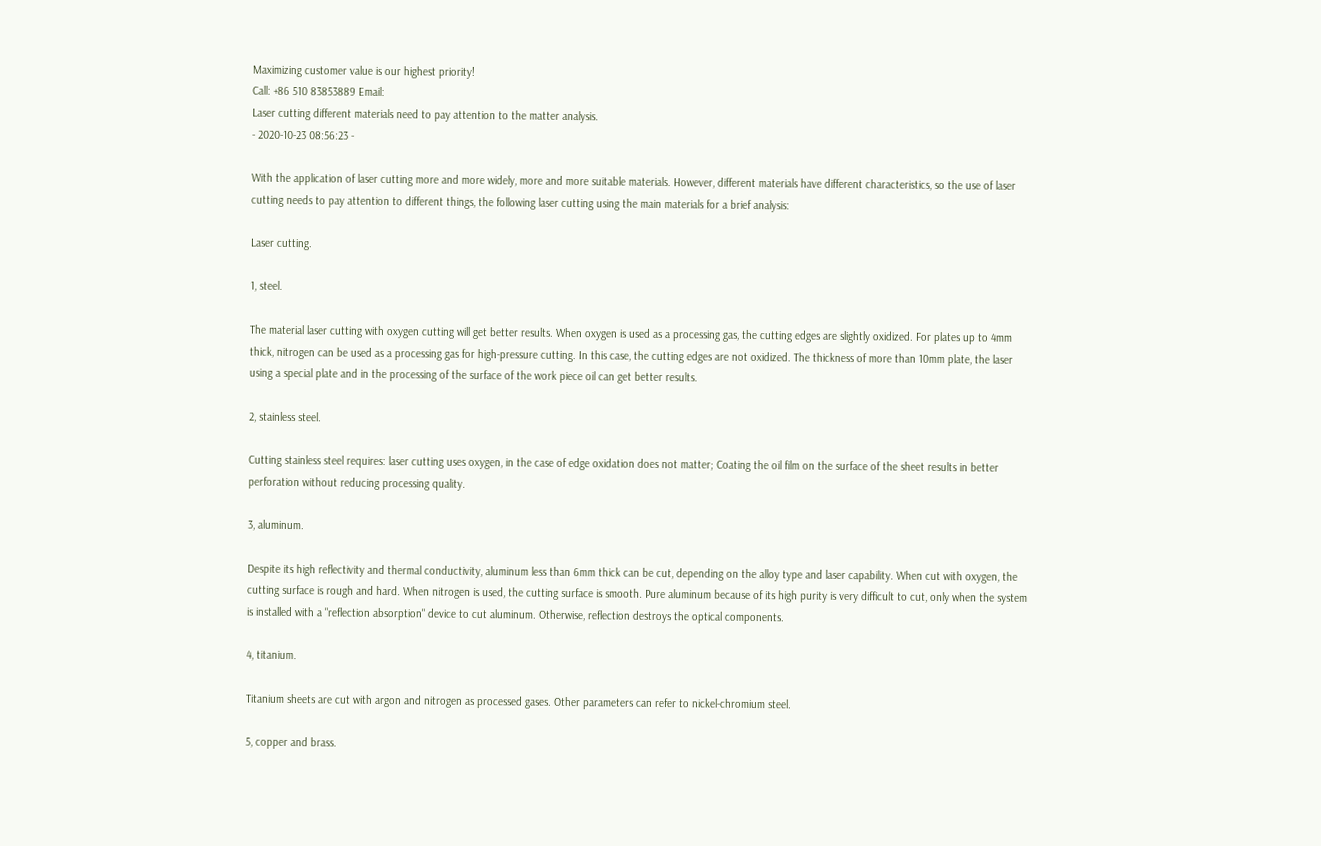Maximizing customer value is our highest priority!
Call: +86 510 83853889 Email:
Laser cutting different materials need to pay attention to the matter analysis.
- 2020-10-23 08:56:23 -

With the application of laser cutting more and more widely, more and more suitable materials. However, different materials have different characteristics, so the use of laser cutting needs to pay attention to different things, the following laser cutting using the main materials for a brief analysis:

Laser cutting.

1, steel.

The material laser cutting with oxygen cutting will get better results. When oxygen is used as a processing gas, the cutting edges are slightly oxidized. For plates up to 4mm thick, nitrogen can be used as a processing gas for high-pressure cutting. In this case, the cutting edges are not oxidized. The thickness of more than 10mm plate, the laser using a special plate and in the processing of the surface of the work piece oil can get better results.

2, stainless steel.

Cutting stainless steel requires: laser cutting uses oxygen, in the case of edge oxidation does not matter; Coating the oil film on the surface of the sheet results in better perforation without reducing processing quality.

3, aluminum.

Despite its high reflectivity and thermal conductivity, aluminum less than 6mm thick can be cut, depending on the alloy type and laser capability. When cut with oxygen, the cutting surface is rough and hard. When nitrogen is used, the cutting surface is smooth. Pure aluminum because of its high purity is very difficult to cut, only when the system is installed with a "reflection absorption" device to cut aluminum. Otherwise, reflection destroys the optical components.

4, titanium.

Titanium sheets are cut with argon and nitrogen as processed gases. Other parameters can refer to nickel-chromium steel.

5, copper and brass.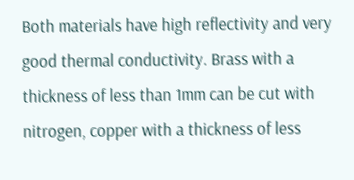Both materials have high reflectivity and very good thermal conductivity. Brass with a thickness of less than 1mm can be cut with nitrogen, copper with a thickness of less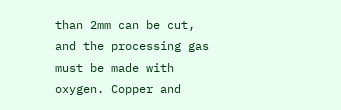than 2mm can be cut, and the processing gas must be made with oxygen. Copper and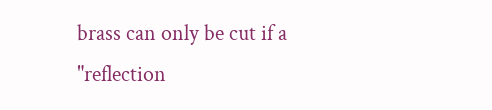brass can only be cut if a "reflection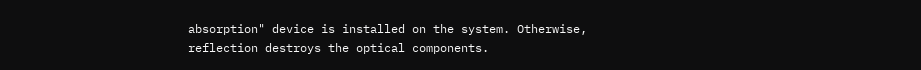absorption" device is installed on the system. Otherwise, reflection destroys the optical components.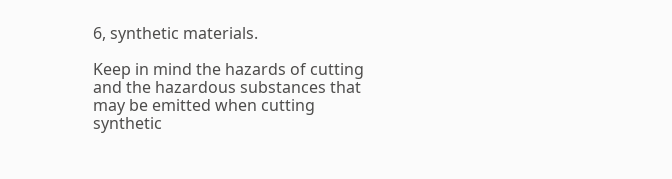6, synthetic materials.

Keep in mind the hazards of cutting and the hazardous substances that may be emitted when cutting synthetic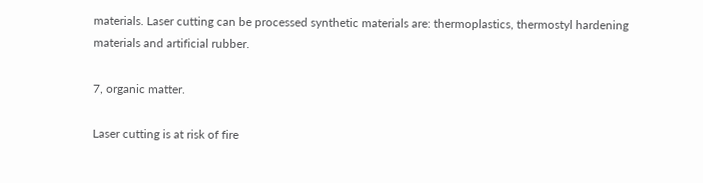materials. Laser cutting can be processed synthetic materials are: thermoplastics, thermostyl hardening materials and artificial rubber.

7, organic matter.

Laser cutting is at risk of fire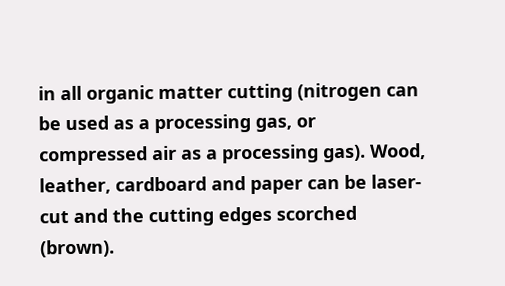in all organic matter cutting (nitrogen can be used as a processing gas, or compressed air as a processing gas). Wood, leather, cardboard and paper can be laser-cut and the cutting edges scorched (brown).